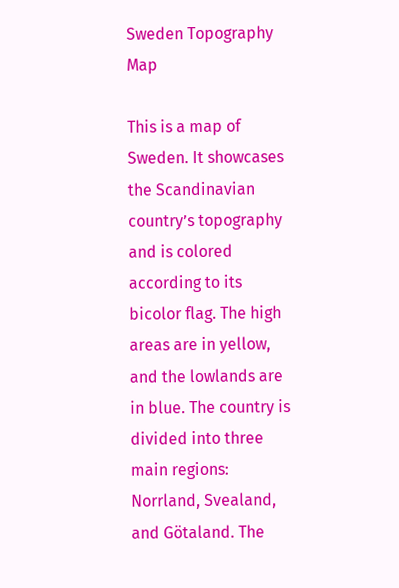Sweden Topography Map

This is a map of Sweden. It showcases the Scandinavian country’s topography and is colored according to its bicolor flag. The high areas are in yellow, and the lowlands are in blue. The country is divided into three main regions: Norrland, Svealand, and Götaland. The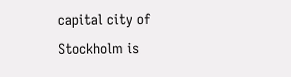capital city of Stockholm is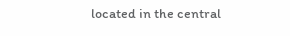located in the central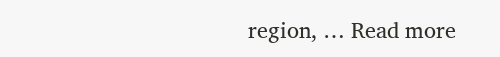region, … Read more